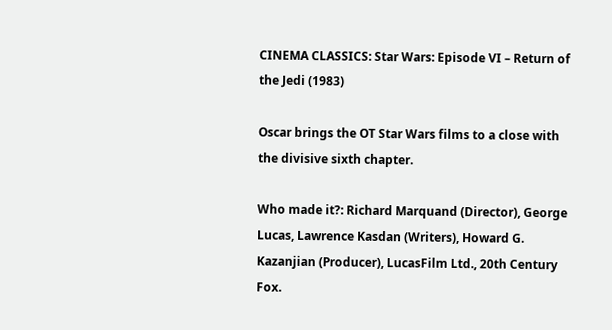CINEMA CLASSICS: Star Wars: Episode VI – Return of the Jedi (1983)

Oscar brings the OT Star Wars films to a close with the divisive sixth chapter.

Who made it?: Richard Marquand (Director), George Lucas, Lawrence Kasdan (Writers), Howard G. Kazanjian (Producer), LucasFilm Ltd., 20th Century Fox.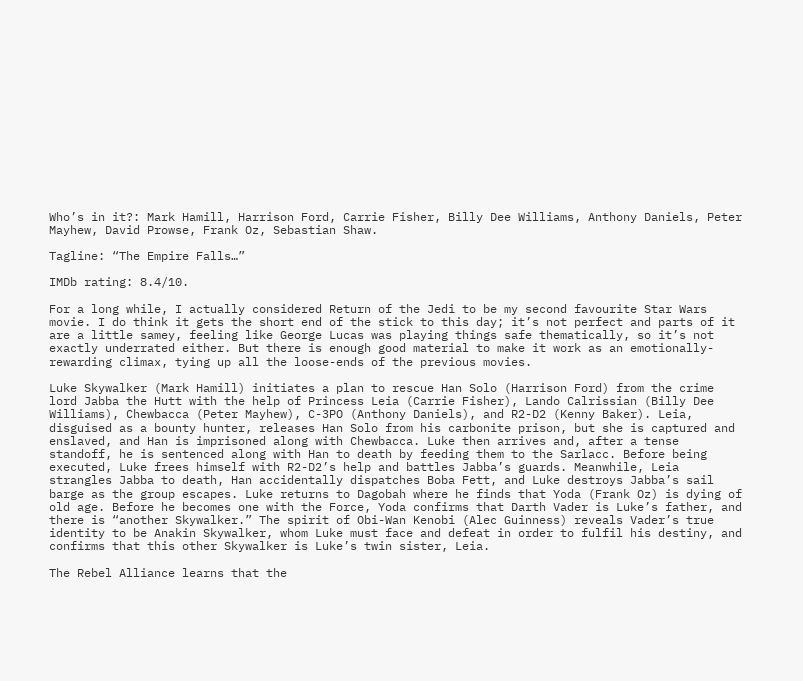Who’s in it?: Mark Hamill, Harrison Ford, Carrie Fisher, Billy Dee Williams, Anthony Daniels, Peter Mayhew, David Prowse, Frank Oz, Sebastian Shaw.

Tagline: “The Empire Falls…”

IMDb rating: 8.4/10.

For a long while, I actually considered Return of the Jedi to be my second favourite Star Wars movie. I do think it gets the short end of the stick to this day; it’s not perfect and parts of it are a little samey, feeling like George Lucas was playing things safe thematically, so it’s not exactly underrated either. But there is enough good material to make it work as an emotionally-rewarding climax, tying up all the loose-ends of the previous movies.

Luke Skywalker (Mark Hamill) initiates a plan to rescue Han Solo (Harrison Ford) from the crime lord Jabba the Hutt with the help of Princess Leia (Carrie Fisher), Lando Calrissian (Billy Dee Williams), Chewbacca (Peter Mayhew), C-3PO (Anthony Daniels), and R2-D2 (Kenny Baker). Leia, disguised as a bounty hunter, releases Han Solo from his carbonite prison, but she is captured and enslaved, and Han is imprisoned along with Chewbacca. Luke then arrives and, after a tense standoff, he is sentenced along with Han to death by feeding them to the Sarlacc. Before being executed, Luke frees himself with R2-D2’s help and battles Jabba’s guards. Meanwhile, Leia strangles Jabba to death, Han accidentally dispatches Boba Fett, and Luke destroys Jabba’s sail barge as the group escapes. Luke returns to Dagobah where he finds that Yoda (Frank Oz) is dying of old age. Before he becomes one with the Force, Yoda confirms that Darth Vader is Luke’s father, and there is “another Skywalker.” The spirit of Obi-Wan Kenobi (Alec Guinness) reveals Vader’s true identity to be Anakin Skywalker, whom Luke must face and defeat in order to fulfil his destiny, and confirms that this other Skywalker is Luke’s twin sister, Leia.

The Rebel Alliance learns that the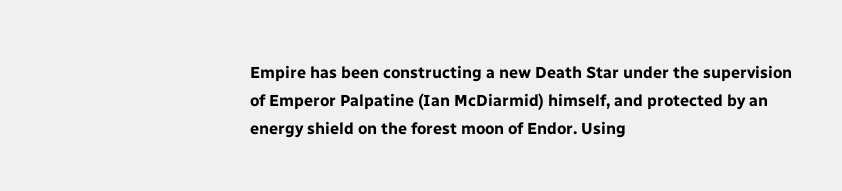Empire has been constructing a new Death Star under the supervision of Emperor Palpatine (Ian McDiarmid) himself, and protected by an energy shield on the forest moon of Endor. Using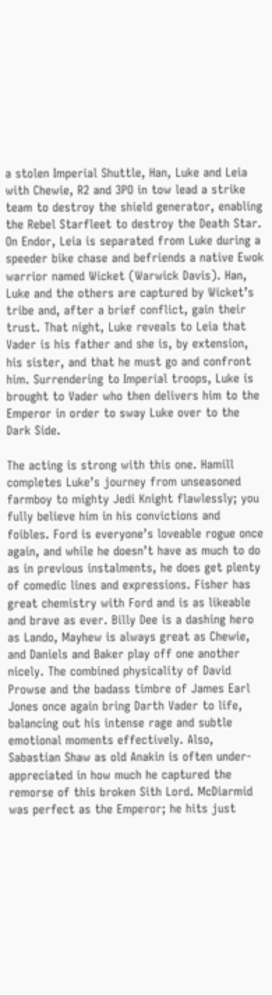a stolen Imperial Shuttle, Han, Luke and Leia with Chewie, R2 and 3PO in tow lead a strike team to destroy the shield generator, enabling the Rebel Starfleet to destroy the Death Star. On Endor, Leia is separated from Luke during a speeder bike chase and befriends a native Ewok warrior named Wicket (Warwick Davis). Han, Luke and the others are captured by Wicket’s tribe and, after a brief conflict, gain their trust. That night, Luke reveals to Leia that Vader is his father and she is, by extension, his sister, and that he must go and confront him. Surrendering to Imperial troops, Luke is brought to Vader who then delivers him to the Emperor in order to sway Luke over to the Dark Side.

The acting is strong with this one. Hamill completes Luke’s journey from unseasoned farmboy to mighty Jedi Knight flawlessly; you fully believe him in his convictions and foibles. Ford is everyone’s loveable rogue once again, and while he doesn’t have as much to do as in previous instalments, he does get plenty of comedic lines and expressions. Fisher has great chemistry with Ford and is as likeable and brave as ever. Billy Dee is a dashing hero as Lando, Mayhew is always great as Chewie, and Daniels and Baker play off one another nicely. The combined physicality of David Prowse and the badass timbre of James Earl Jones once again bring Darth Vader to life, balancing out his intense rage and subtle emotional moments effectively. Also, Sabastian Shaw as old Anakin is often under-appreciated in how much he captured the remorse of this broken Sith Lord. McDiarmid was perfect as the Emperor; he hits just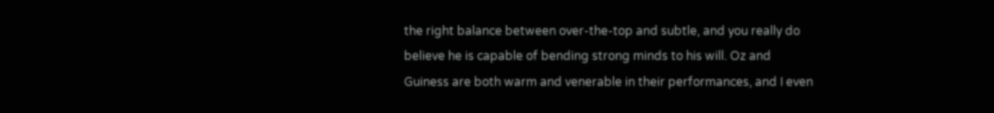the right balance between over-the-top and subtle, and you really do believe he is capable of bending strong minds to his will. Oz and Guiness are both warm and venerable in their performances, and I even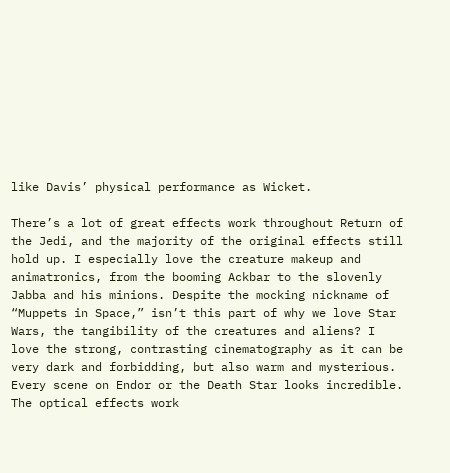like Davis’ physical performance as Wicket.

There’s a lot of great effects work throughout Return of the Jedi, and the majority of the original effects still hold up. I especially love the creature makeup and animatronics, from the booming Ackbar to the slovenly Jabba and his minions. Despite the mocking nickname of “Muppets in Space,” isn’t this part of why we love Star Wars, the tangibility of the creatures and aliens? I love the strong, contrasting cinematography as it can be very dark and forbidding, but also warm and mysterious. Every scene on Endor or the Death Star looks incredible. The optical effects work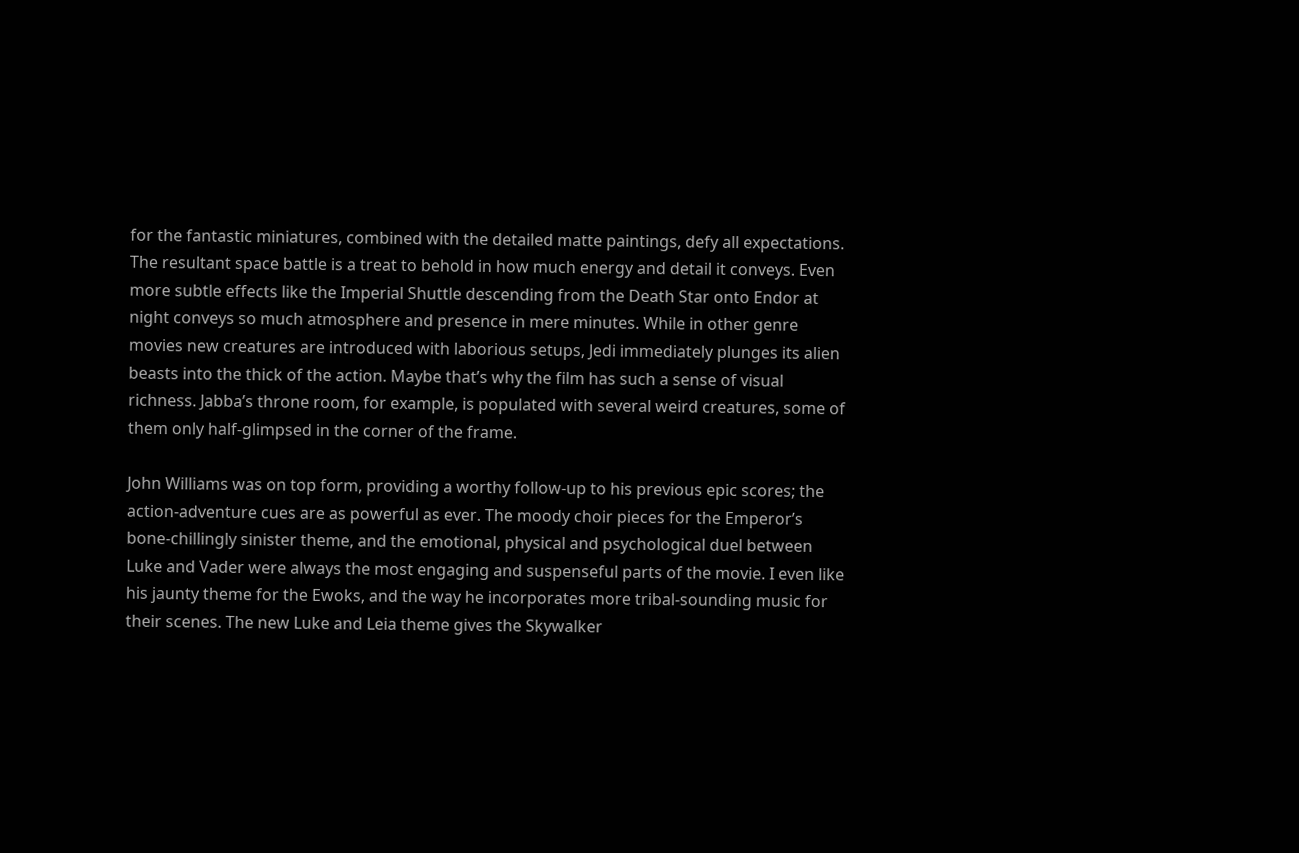for the fantastic miniatures, combined with the detailed matte paintings, defy all expectations. The resultant space battle is a treat to behold in how much energy and detail it conveys. Even more subtle effects like the Imperial Shuttle descending from the Death Star onto Endor at night conveys so much atmosphere and presence in mere minutes. While in other genre movies new creatures are introduced with laborious setups, Jedi immediately plunges its alien beasts into the thick of the action. Maybe that’s why the film has such a sense of visual richness. Jabba’s throne room, for example, is populated with several weird creatures, some of them only half-glimpsed in the corner of the frame.

John Williams was on top form, providing a worthy follow-up to his previous epic scores; the action-adventure cues are as powerful as ever. The moody choir pieces for the Emperor’s bone-chillingly sinister theme, and the emotional, physical and psychological duel between Luke and Vader were always the most engaging and suspenseful parts of the movie. I even like his jaunty theme for the Ewoks, and the way he incorporates more tribal-sounding music for their scenes. The new Luke and Leia theme gives the Skywalker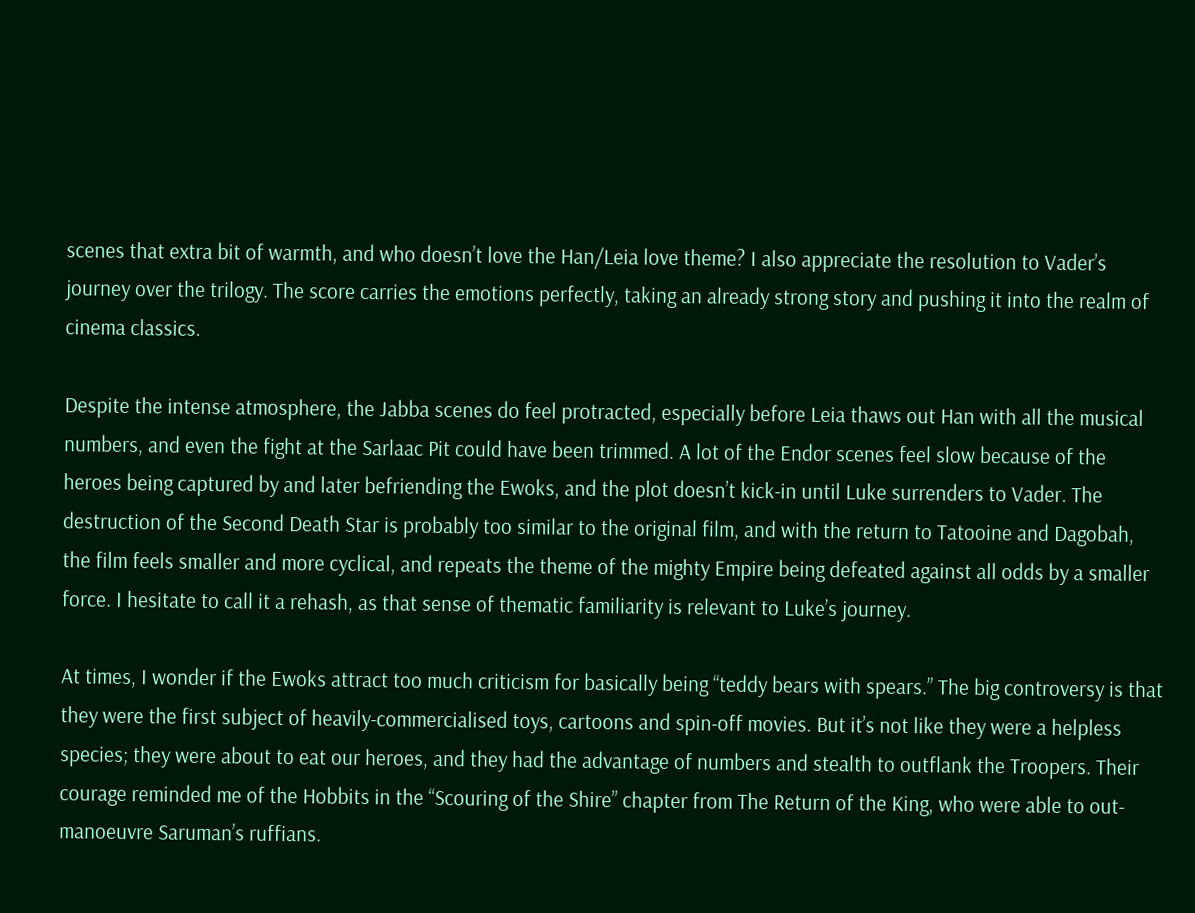scenes that extra bit of warmth, and who doesn’t love the Han/Leia love theme? I also appreciate the resolution to Vader’s journey over the trilogy. The score carries the emotions perfectly, taking an already strong story and pushing it into the realm of cinema classics.

Despite the intense atmosphere, the Jabba scenes do feel protracted, especially before Leia thaws out Han with all the musical numbers, and even the fight at the Sarlaac Pit could have been trimmed. A lot of the Endor scenes feel slow because of the heroes being captured by and later befriending the Ewoks, and the plot doesn’t kick-in until Luke surrenders to Vader. The destruction of the Second Death Star is probably too similar to the original film, and with the return to Tatooine and Dagobah, the film feels smaller and more cyclical, and repeats the theme of the mighty Empire being defeated against all odds by a smaller force. I hesitate to call it a rehash, as that sense of thematic familiarity is relevant to Luke’s journey.

At times, I wonder if the Ewoks attract too much criticism for basically being “teddy bears with spears.” The big controversy is that they were the first subject of heavily-commercialised toys, cartoons and spin-off movies. But it’s not like they were a helpless species; they were about to eat our heroes, and they had the advantage of numbers and stealth to outflank the Troopers. Their courage reminded me of the Hobbits in the “Scouring of the Shire” chapter from The Return of the King, who were able to out-manoeuvre Saruman’s ruffians.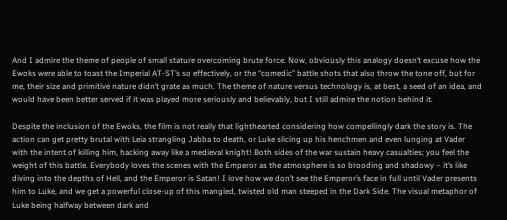And I admire the theme of people of small stature overcoming brute force. Now, obviously this analogy doesn’t excuse how the Ewoks were able to toast the Imperial AT-ST’s so effectively, or the “comedic” battle shots that also throw the tone off, but for me, their size and primitive nature didn’t grate as much. The theme of nature versus technology is, at best, a seed of an idea, and would have been better served if it was played more seriously and believably, but I still admire the notion behind it.

Despite the inclusion of the Ewoks, the film is not really that lighthearted considering how compellingly dark the story is. The action can get pretty brutal with Leia strangling Jabba to death, or Luke slicing up his henchmen and even lunging at Vader with the intent of killing him, hacking away like a medieval knight! Both sides of the war sustain heavy casualties; you feel the weight of this battle. Everybody loves the scenes with the Emperor as the atmosphere is so brooding and shadowy – it’s like diving into the depths of Hell, and the Emperor is Satan! I love how we don’t see the Emperor’s face in full until Vader presents him to Luke, and we get a powerful close-up of this mangled, twisted old man steeped in the Dark Side. The visual metaphor of Luke being halfway between dark and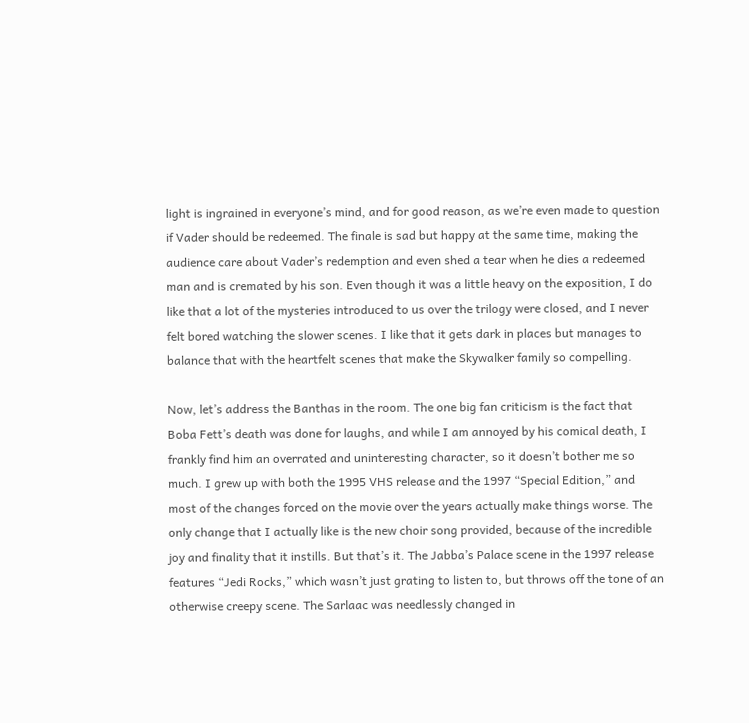light is ingrained in everyone’s mind, and for good reason, as we’re even made to question if Vader should be redeemed. The finale is sad but happy at the same time, making the audience care about Vader’s redemption and even shed a tear when he dies a redeemed man and is cremated by his son. Even though it was a little heavy on the exposition, I do like that a lot of the mysteries introduced to us over the trilogy were closed, and I never felt bored watching the slower scenes. I like that it gets dark in places but manages to balance that with the heartfelt scenes that make the Skywalker family so compelling.

Now, let’s address the Banthas in the room. The one big fan criticism is the fact that Boba Fett’s death was done for laughs, and while I am annoyed by his comical death, I frankly find him an overrated and uninteresting character, so it doesn’t bother me so much. I grew up with both the 1995 VHS release and the 1997 “Special Edition,” and most of the changes forced on the movie over the years actually make things worse. The only change that I actually like is the new choir song provided, because of the incredible joy and finality that it instills. But that’s it. The Jabba’s Palace scene in the 1997 release features “Jedi Rocks,” which wasn’t just grating to listen to, but throws off the tone of an otherwise creepy scene. The Sarlaac was needlessly changed in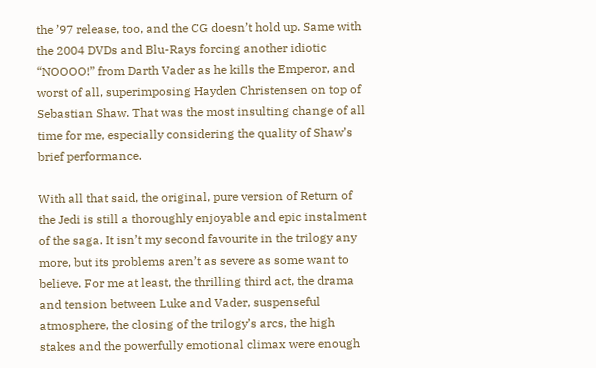the ’97 release, too, and the CG doesn’t hold up. Same with the 2004 DVDs and Blu-Rays forcing another idiotic “NOOOO!” from Darth Vader as he kills the Emperor, and worst of all, superimposing Hayden Christensen on top of Sebastian Shaw. That was the most insulting change of all time for me, especially considering the quality of Shaw’s brief performance.

With all that said, the original, pure version of Return of the Jedi is still a thoroughly enjoyable and epic instalment of the saga. It isn’t my second favourite in the trilogy any more, but its problems aren’t as severe as some want to believe. For me at least, the thrilling third act, the drama and tension between Luke and Vader, suspenseful atmosphere, the closing of the trilogy’s arcs, the high stakes and the powerfully emotional climax were enough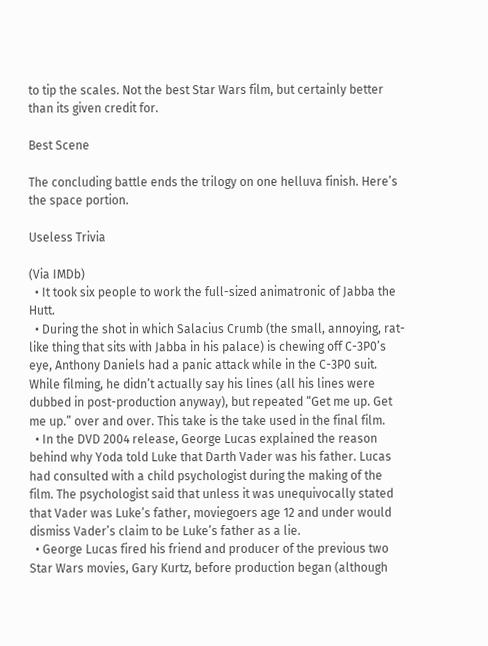to tip the scales. Not the best Star Wars film, but certainly better than its given credit for.

Best Scene

The concluding battle ends the trilogy on one helluva finish. Here’s the space portion.

Useless Trivia

(Via IMDb)
  • It took six people to work the full-sized animatronic of Jabba the Hutt.
  • During the shot in which Salacius Crumb (the small, annoying, rat-like thing that sits with Jabba in his palace) is chewing off C-3P0’s eye, Anthony Daniels had a panic attack while in the C-3P0 suit. While filming, he didn’t actually say his lines (all his lines were dubbed in post-production anyway), but repeated “Get me up. Get me up.” over and over. This take is the take used in the final film.
  • In the DVD 2004 release, George Lucas explained the reason behind why Yoda told Luke that Darth Vader was his father. Lucas had consulted with a child psychologist during the making of the film. The psychologist said that unless it was unequivocally stated that Vader was Luke’s father, moviegoers age 12 and under would dismiss Vader’s claim to be Luke’s father as a lie.
  • George Lucas fired his friend and producer of the previous two Star Wars movies, Gary Kurtz, before production began (although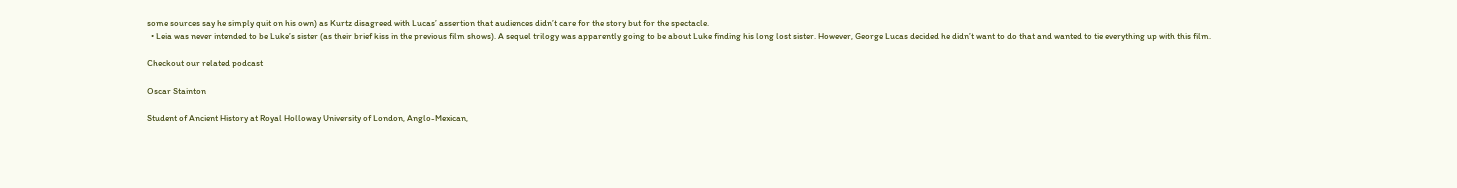some sources say he simply quit on his own) as Kurtz disagreed with Lucas’ assertion that audiences didn’t care for the story but for the spectacle.
  • Leia was never intended to be Luke’s sister (as their brief kiss in the previous film shows). A sequel trilogy was apparently going to be about Luke finding his long lost sister. However, George Lucas decided he didn’t want to do that and wanted to tie everything up with this film.

Checkout our related podcast

Oscar Stainton

Student of Ancient History at Royal Holloway University of London, Anglo-Mexican,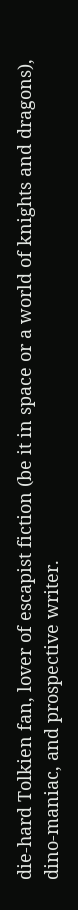die-hard Tolkien fan, lover of escapist fiction (be it in space or a world of knights and dragons), dino-maniac, and prospective writer.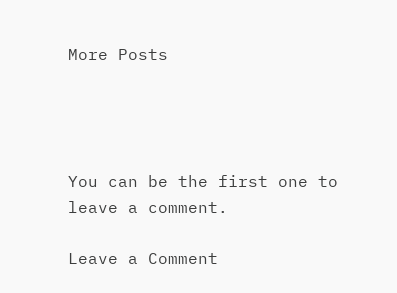More Posts




You can be the first one to leave a comment.

Leave a Comment